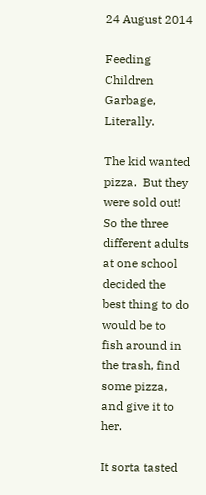24 August 2014

Feeding Children Garbage, Literally.

The kid wanted pizza.  But they were sold out!  So the three different adults at one school decided the best thing to do would be to fish around in the trash, find some pizza, and give it to her.

It sorta tasted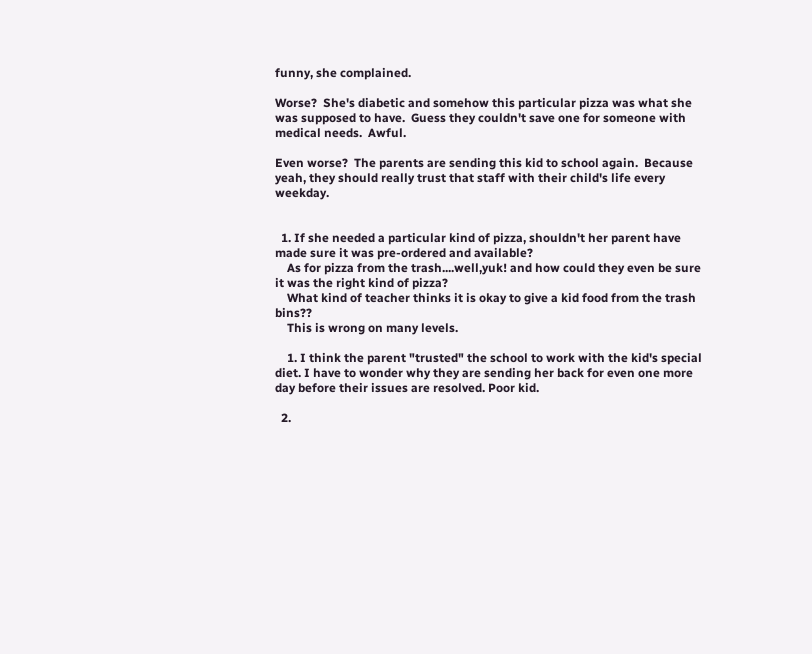funny, she complained.

Worse?  She's diabetic and somehow this particular pizza was what she was supposed to have.  Guess they couldn't save one for someone with medical needs.  Awful.

Even worse?  The parents are sending this kid to school again.  Because yeah, they should really trust that staff with their child's life every weekday.


  1. If she needed a particular kind of pizza, shouldn't her parent have made sure it was pre-ordered and available?
    As for pizza from the trash....well,yuk! and how could they even be sure it was the right kind of pizza?
    What kind of teacher thinks it is okay to give a kid food from the trash bins??
    This is wrong on many levels.

    1. I think the parent "trusted" the school to work with the kid's special diet. I have to wonder why they are sending her back for even one more day before their issues are resolved. Poor kid.

  2.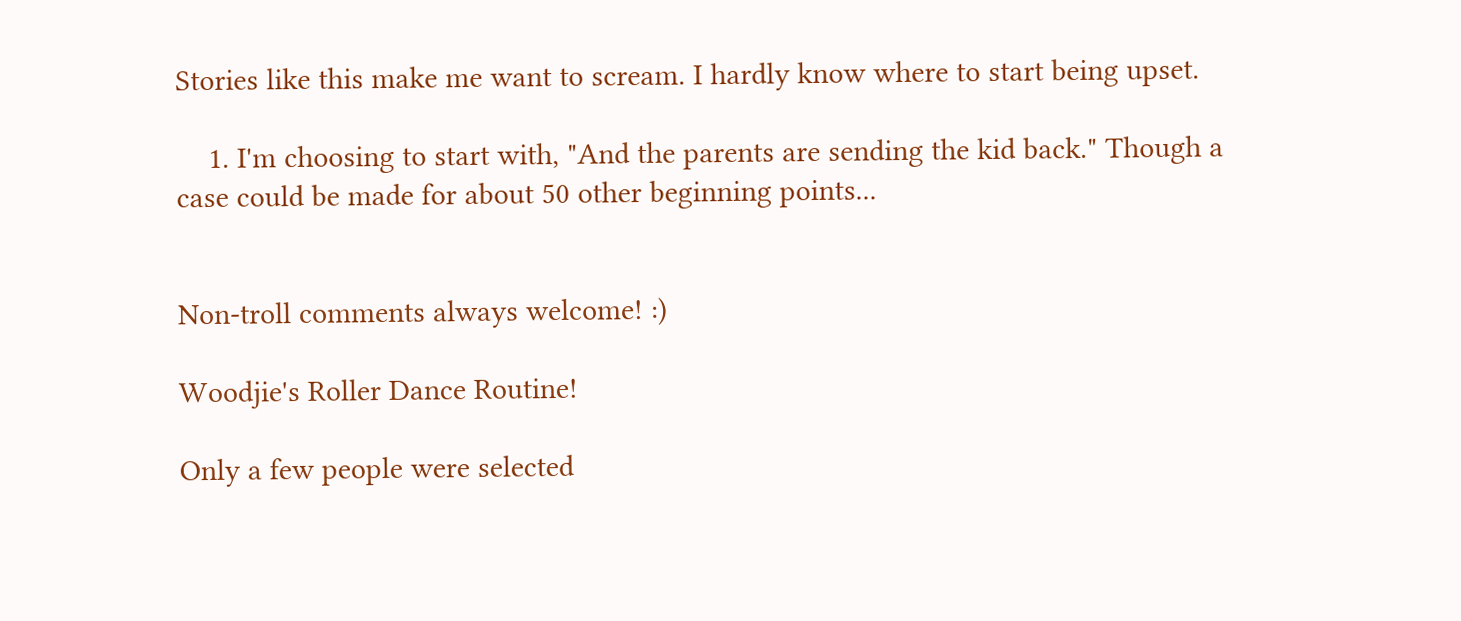Stories like this make me want to scream. I hardly know where to start being upset.

    1. I'm choosing to start with, "And the parents are sending the kid back." Though a case could be made for about 50 other beginning points...


Non-troll comments always welcome! :)

Woodjie's Roller Dance Routine!

Only a few people were selected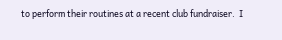to perform their routines at a recent club fundraiser.  I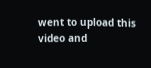went to upload this video and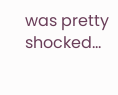was pretty shocked...